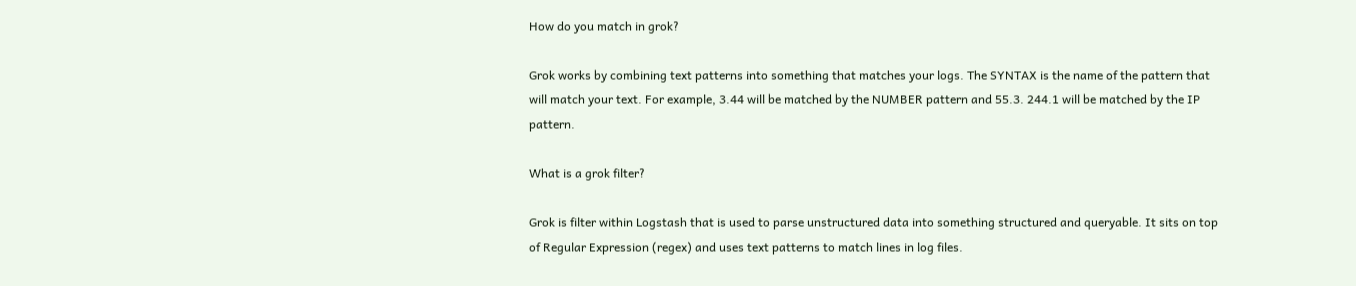How do you match in grok?

Grok works by combining text patterns into something that matches your logs. The SYNTAX is the name of the pattern that will match your text. For example, 3.44 will be matched by the NUMBER pattern and 55.3. 244.1 will be matched by the IP pattern.

What is a grok filter?

Grok is filter within Logstash that is used to parse unstructured data into something structured and queryable. It sits on top of Regular Expression (regex) and uses text patterns to match lines in log files.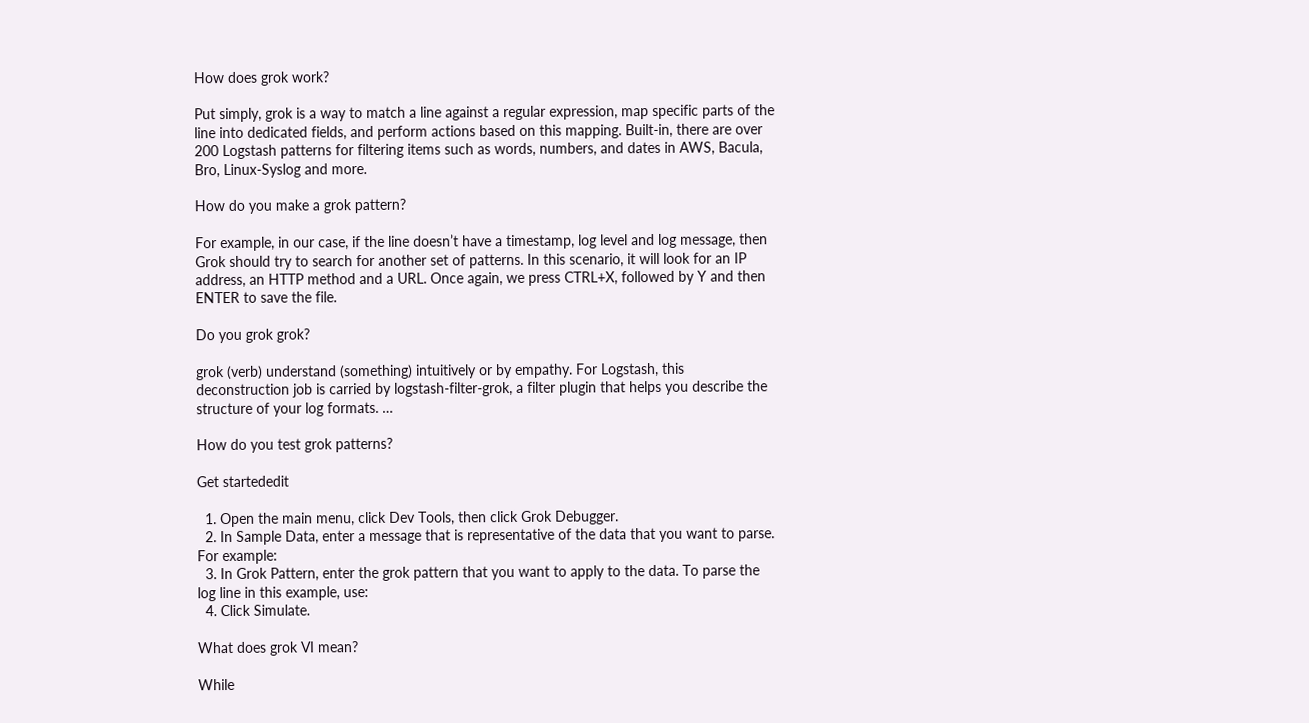How does grok work?

Put simply, grok is a way to match a line against a regular expression, map specific parts of the line into dedicated fields, and perform actions based on this mapping. Built-in, there are over 200 Logstash patterns for filtering items such as words, numbers, and dates in AWS, Bacula, Bro, Linux-Syslog and more.

How do you make a grok pattern?

For example, in our case, if the line doesn’t have a timestamp, log level and log message, then Grok should try to search for another set of patterns. In this scenario, it will look for an IP address, an HTTP method and a URL. Once again, we press CTRL+X, followed by Y and then ENTER to save the file.

Do you grok grok?

grok (verb) understand (something) intuitively or by empathy. For Logstash, this deconstruction job is carried by logstash-filter-grok, a filter plugin that helps you describe the structure of your log formats. …

How do you test grok patterns?

Get startededit

  1. Open the main menu, click Dev Tools, then click Grok Debugger.
  2. In Sample Data, enter a message that is representative of the data that you want to parse. For example:
  3. In Grok Pattern, enter the grok pattern that you want to apply to the data. To parse the log line in this example, use:
  4. Click Simulate.

What does grok VI mean?

While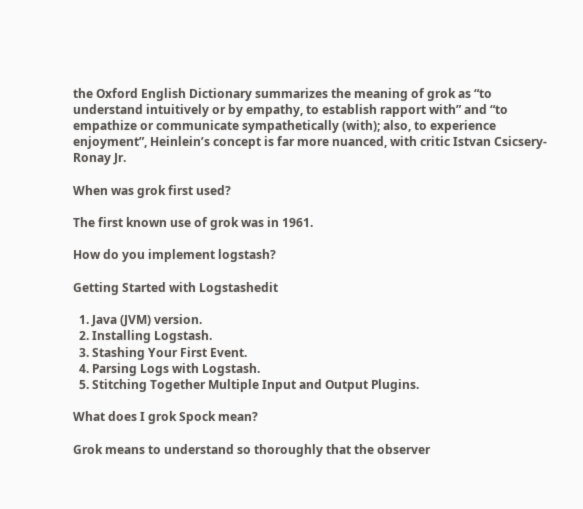the Oxford English Dictionary summarizes the meaning of grok as “to understand intuitively or by empathy, to establish rapport with” and “to empathize or communicate sympathetically (with); also, to experience enjoyment”, Heinlein’s concept is far more nuanced, with critic Istvan Csicsery-Ronay Jr.

When was grok first used?

The first known use of grok was in 1961.

How do you implement logstash?

Getting Started with Logstashedit

  1. Java (JVM) version.
  2. Installing Logstash.
  3. Stashing Your First Event.
  4. Parsing Logs with Logstash.
  5. Stitching Together Multiple Input and Output Plugins.

What does I grok Spock mean?

Grok means to understand so thoroughly that the observer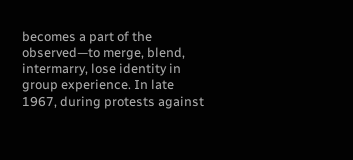becomes a part of the observed—to merge, blend, intermarry, lose identity in group experience. In late 1967, during protests against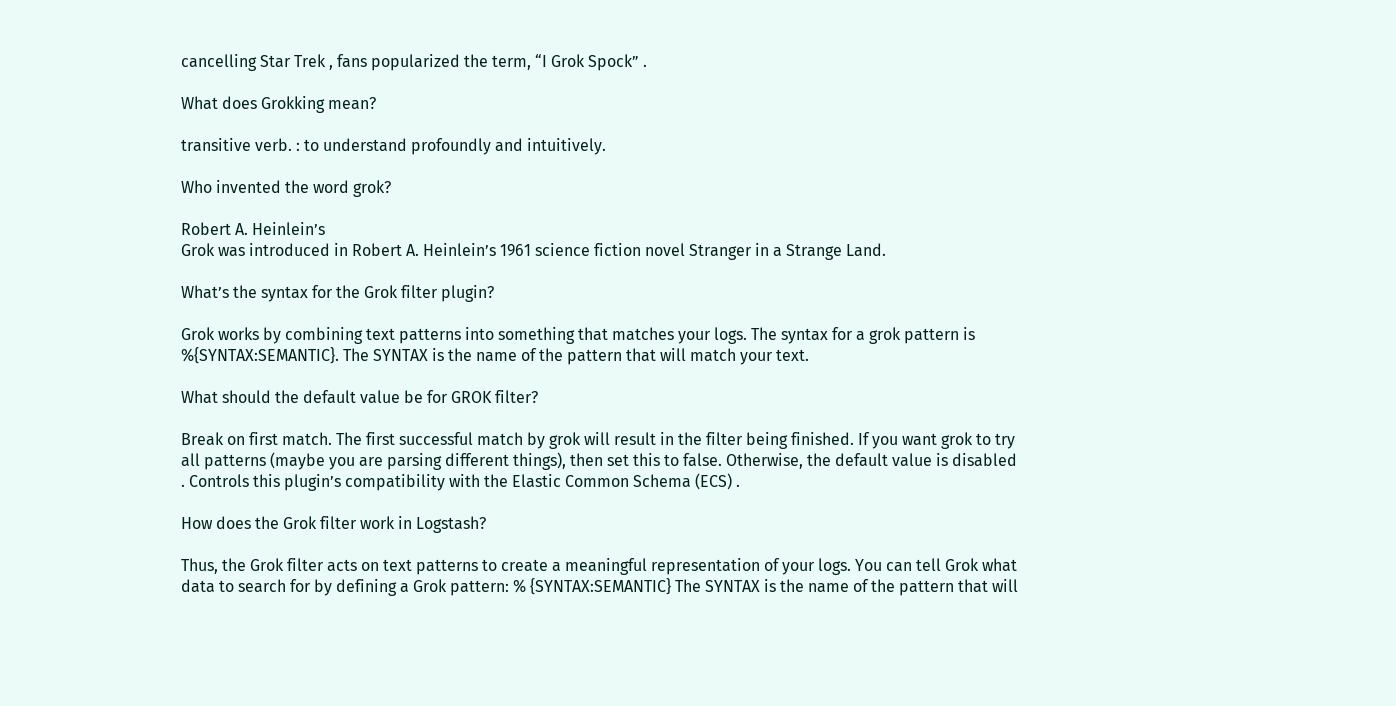cancelling Star Trek , fans popularized the term, “I Grok Spock” .

What does Grokking mean?

transitive verb. : to understand profoundly and intuitively.

Who invented the word grok?

Robert A. Heinlein’s
Grok was introduced in Robert A. Heinlein’s 1961 science fiction novel Stranger in a Strange Land.

What’s the syntax for the Grok filter plugin?

Grok works by combining text patterns into something that matches your logs. The syntax for a grok pattern is %{SYNTAX:SEMANTIC}. The SYNTAX is the name of the pattern that will match your text.

What should the default value be for GROK filter?

Break on first match. The first successful match by grok will result in the filter being finished. If you want grok to try all patterns (maybe you are parsing different things), then set this to false. Otherwise, the default value is disabled . Controls this plugin’s compatibility with the Elastic Common Schema (ECS) .

How does the Grok filter work in Logstash?

Thus, the Grok filter acts on text patterns to create a meaningful representation of your logs. You can tell Grok what data to search for by defining a Grok pattern: % {SYNTAX:SEMANTIC} The SYNTAX is the name of the pattern that will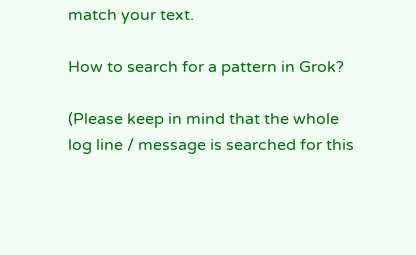match your text.

How to search for a pattern in Grok?

(Please keep in mind that the whole log line / message is searched for this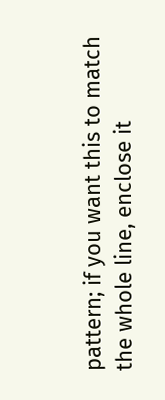pattern; if you want this to match the whole line, enclose it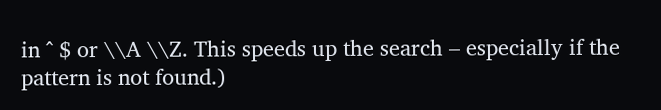in ^ $ or \\A \\Z. This speeds up the search – especially if the pattern is not found.)